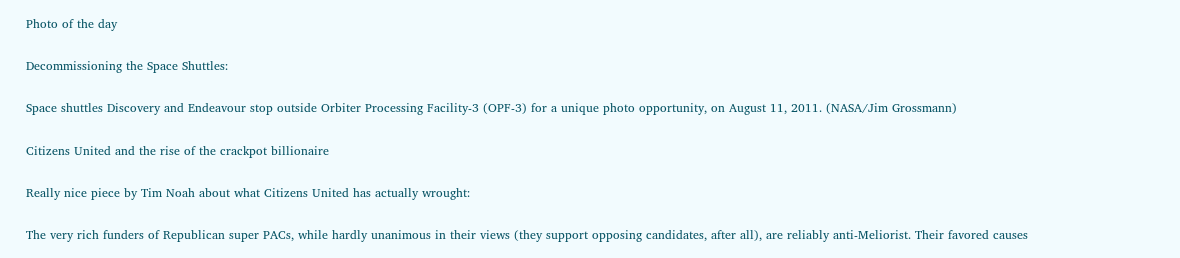Photo of the day

Decommissioning the Space Shuttles:

Space shuttles Discovery and Endeavour stop outside Orbiter Processing Facility-3 (OPF-3) for a unique photo opportunity, on August 11, 2011. (NASA/Jim Grossmann)

Citizens United and the rise of the crackpot billionaire

Really nice piece by Tim Noah about what Citizens United has actually wrought:

The very rich funders of Republican super PACs, while hardly unanimous in their views (they support opposing candidates, after all), are reliably anti-Meliorist. Their favored causes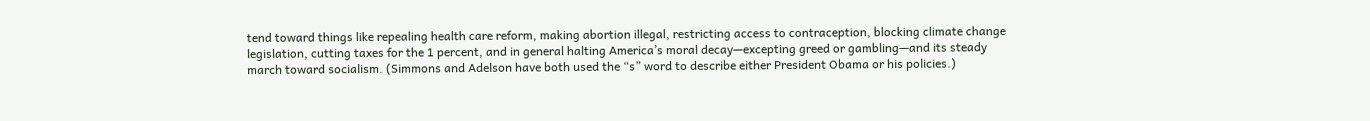tend toward things like repealing health care reform, making abortion illegal, restricting access to contraception, blocking climate change legislation, cutting taxes for the 1 percent, and in general halting America’s moral decay—excepting greed or gambling—and its steady march toward socialism. (Simmons and Adelson have both used the “s” word to describe either President Obama or his policies.)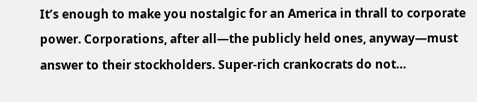It’s enough to make you nostalgic for an America in thrall to corporate power. Corporations, after all—the publicly held ones, anyway—must answer to their stockholders. Super-rich crankocrats do not…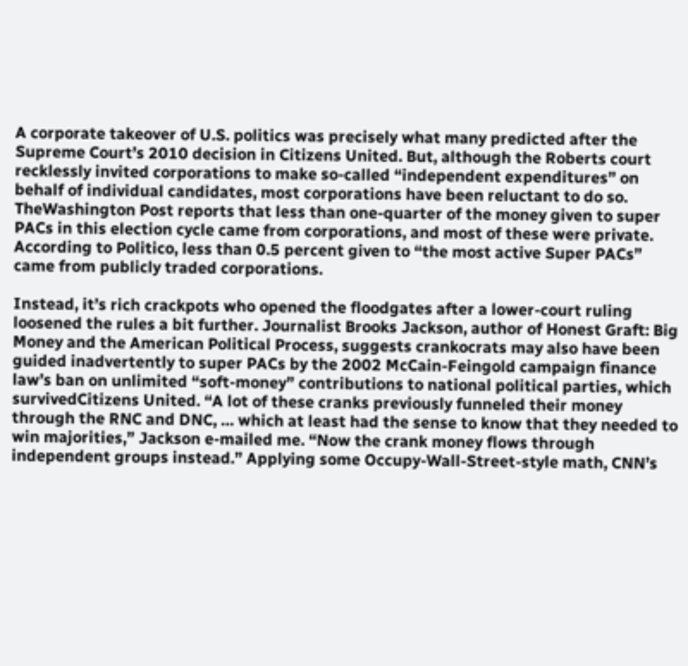A corporate takeover of U.S. politics was precisely what many predicted after the Supreme Court’s 2010 decision in Citizens United. But, although the Roberts court recklessly invited corporations to make so-called “independent expenditures” on behalf of individual candidates, most corporations have been reluctant to do so. TheWashington Post reports that less than one-quarter of the money given to super PACs in this election cycle came from corporations, and most of these were private. According to Politico, less than 0.5 percent given to “the most active Super PACs” came from publicly traded corporations.

Instead, it’s rich crackpots who opened the floodgates after a lower-court ruling loosened the rules a bit further. Journalist Brooks Jackson, author of Honest Graft: Big Money and the American Political Process, suggests crankocrats may also have been guided inadvertently to super PACs by the 2002 McCain-Feingold campaign finance law’s ban on unlimited “soft-money” contributions to national political parties, which survivedCitizens United. “A lot of these cranks previously funneled their money through the RNC and DNC, … which at least had the sense to know that they needed to win majorities,” Jackson e-mailed me. “Now the crank money flows through independent groups instead.” Applying some Occupy-Wall-Street-style math, CNN’s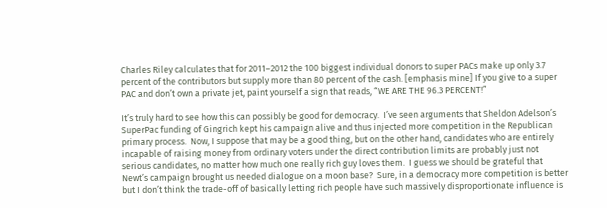Charles Riley calculates that for 2011–2012 the 100 biggest individual donors to super PACs make up only 3.7 percent of the contributors but supply more than 80 percent of the cash. [emphasis mine] If you give to a super PAC and don’t own a private jet, paint yourself a sign that reads, “WE ARE THE 96.3 PERCENT!”

It’s truly hard to see how this can possibly be good for democracy.  I’ve seen arguments that Sheldon Adelson’s SuperPac funding of Gingrich kept his campaign alive and thus injected more competition in the Republican primary process.  Now, I suppose that may be a good thing, but on the other hand, candidates who are entirely incapable of raising money from ordinary voters under the direct contribution limits are probably just not serious candidates, no matter how much one really rich guy loves them.  I guess we should be grateful that Newt’s campaign brought us needed dialogue on a moon base?  Sure, in a democracy more competition is better but I don’t think the trade-off of basically letting rich people have such massively disproportionate influence is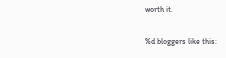worth it.

%d bloggers like this: